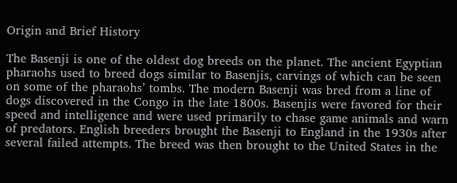Origin and Brief History

The Basenji is one of the oldest dog breeds on the planet. The ancient Egyptian pharaohs used to breed dogs similar to Basenjis, carvings of which can be seen on some of the pharaohs’ tombs. The modern Basenji was bred from a line of dogs discovered in the Congo in the late 1800s. Basenjis were favored for their speed and intelligence and were used primarily to chase game animals and warn of predators. English breeders brought the Basenji to England in the 1930s after several failed attempts. The breed was then brought to the United States in the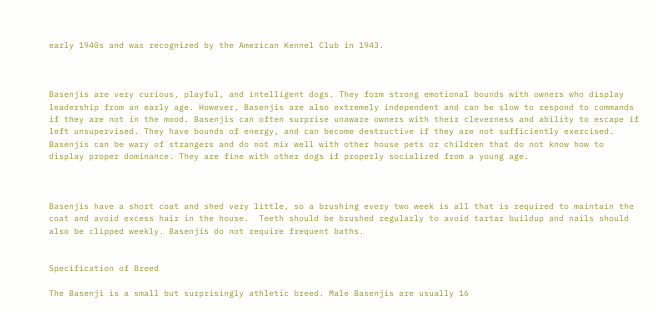early 1940s and was recognized by the American Kennel Club in 1943.



Basenjis are very curious, playful, and intelligent dogs. They form strong emotional bounds with owners who display leadership from an early age. However, Basenjis are also extremely independent and can be slow to respond to commands if they are not in the mood. Basenjis can often surprise unaware owners with their cleverness and ability to escape if left unsupervised. They have bounds of energy, and can become destructive if they are not sufficiently exercised.  Basenjis can be wary of strangers and do not mix well with other house pets or children that do not know how to display proper dominance. They are fine with other dogs if properly socialized from a young age.



Basenjis have a short coat and shed very little, so a brushing every two week is all that is required to maintain the coat and avoid excess hair in the house.  Teeth should be brushed regularly to avoid tartar buildup and nails should also be clipped weekly. Basenjis do not require frequent baths.


Specification of Breed

The Basenji is a small but surprisingly athletic breed. Male Basenjis are usually 16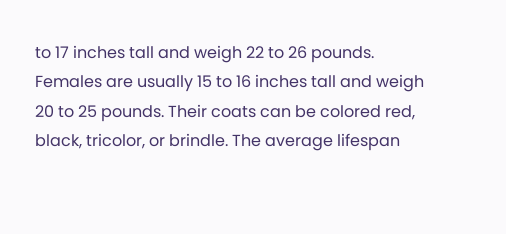to 17 inches tall and weigh 22 to 26 pounds. Females are usually 15 to 16 inches tall and weigh 20 to 25 pounds. Their coats can be colored red, black, tricolor, or brindle. The average lifespan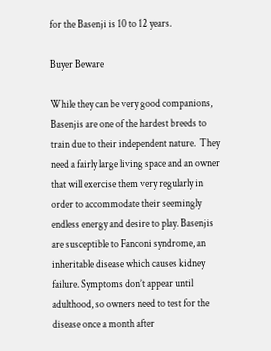for the Basenji is 10 to 12 years.

Buyer Beware

While they can be very good companions, Basenjis are one of the hardest breeds to train due to their independent nature.  They need a fairly large living space and an owner that will exercise them very regularly in order to accommodate their seemingly endless energy and desire to play. Basenjis are susceptible to Fanconi syndrome, an inheritable disease which causes kidney failure. Symptoms don’t appear until adulthood, so owners need to test for the disease once a month after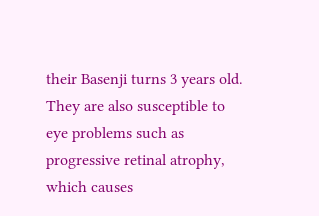their Basenji turns 3 years old. They are also susceptible to eye problems such as progressive retinal atrophy, which causes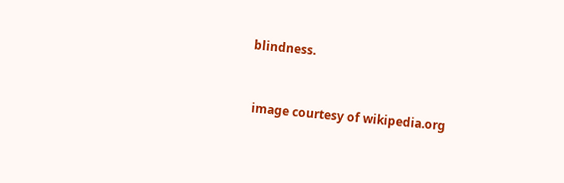blindness.


 image courtesy of wikipedia.org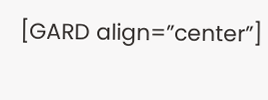[GARD align=”center”]